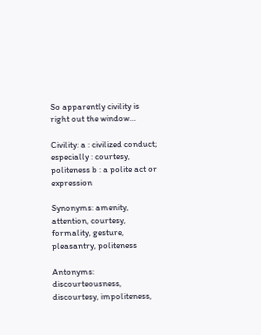So apparently civility is right out the window…

Civility: a : civilized conduct; especially : courtesy, politeness b : a polite act or expression

Synonyms: amenity, attention, courtesy, formality, gesture, pleasantry, politeness

Antonyms: discourteousness, discourtesy, impoliteness,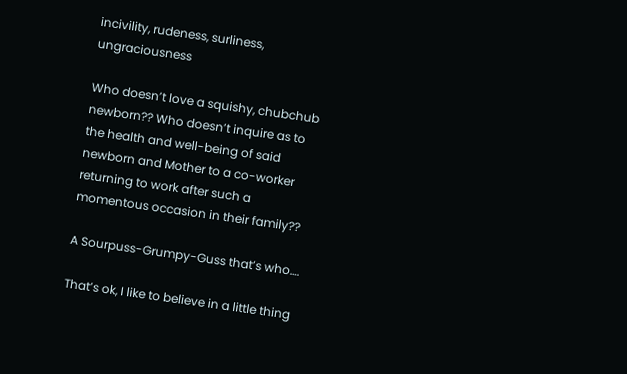incivility, rudeness, surliness, ungraciousness

Who doesn’t love a squishy, chubchub newborn?? Who doesn’t inquire as to the health and well-being of said newborn and Mother to a co-worker returning to work after such a momentous occasion in their family??

A Sourpuss-Grumpy-Guss that’s who….

That’s ok, I like to believe in a little thing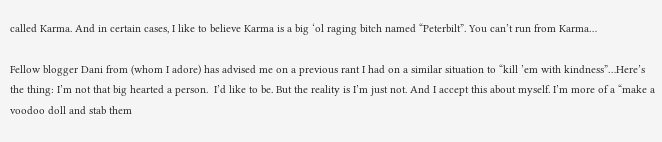called Karma. And in certain cases, I like to believe Karma is a big ‘ol raging bitch named “Peterbilt”. You can’t run from Karma…

Fellow blogger Dani from (whom I adore) has advised me on a previous rant I had on a similar situation to “kill ’em with kindness”…Here’s the thing: I’m not that big hearted a person.  I’d like to be. But the reality is I’m just not. And I accept this about myself. I’m more of a “make a voodoo doll and stab them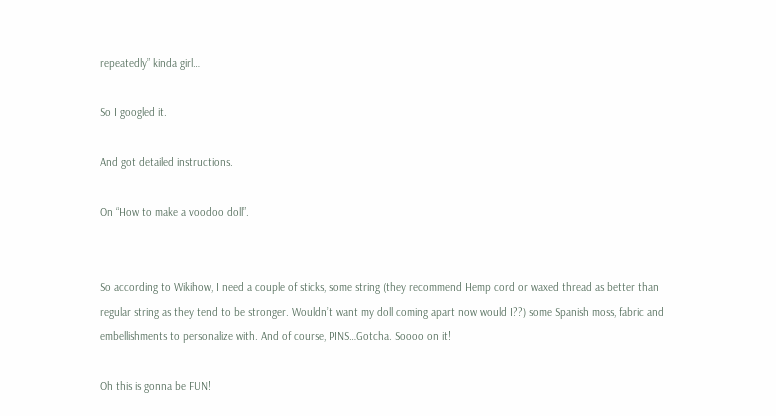repeatedly” kinda girl…

So I googled it.

And got detailed instructions.

On “How to make a voodoo doll”.


So according to Wikihow, I need a couple of sticks, some string (they recommend Hemp cord or waxed thread as better than regular string as they tend to be stronger. Wouldn’t want my doll coming apart now would I??) some Spanish moss, fabric and embellishments to personalize with. And of course, PINS…Gotcha. Soooo on it!

Oh this is gonna be FUN!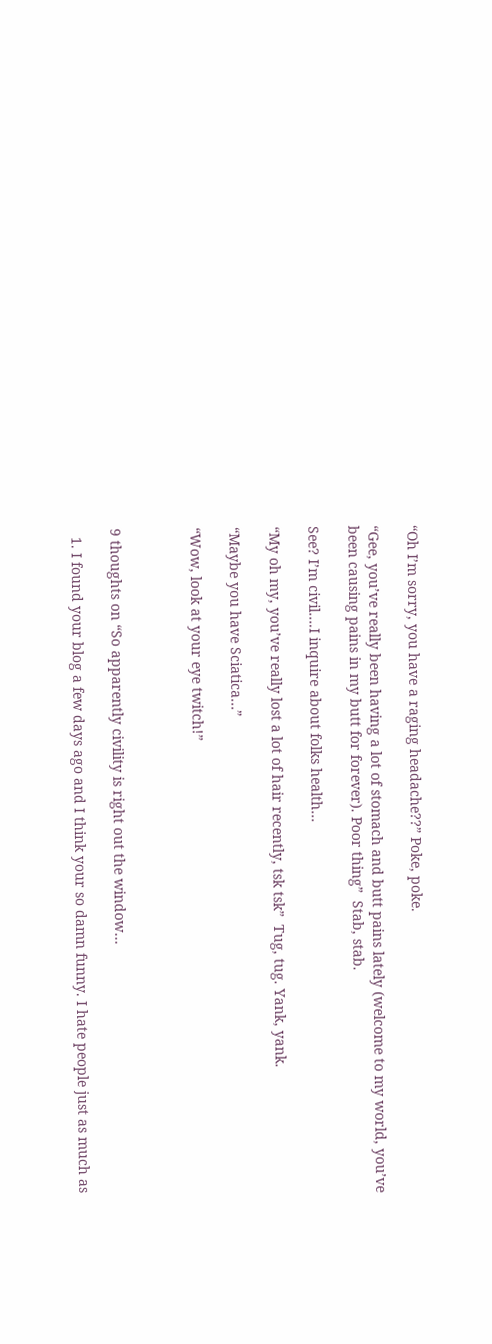“Oh I’m sorry, you have a raging headache??” Poke, poke.

“Gee, you’ve really been having a lot of stomach and butt pains lately (welcome to my world, you’ve been causing pains in my butt for forever). Poor thing”  Stab, stab.

See? I’m civil….I inquire about folks health…

“My oh my, you’ve really lost a lot of hair recently, tsk tsk”  Tug, tug. Yank, yank.

“Maybe you have Sciatica…”

“Wow, look at your eye twitch!”



9 thoughts on “So apparently civility is right out the window…

  1. I found your blog a few days ago and I think your so damn funny. I hate people just as much as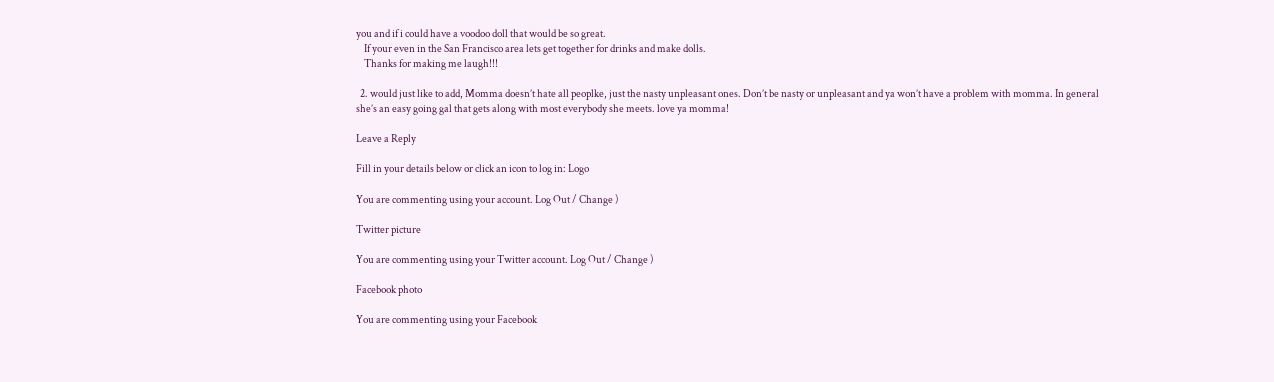you and if i could have a voodoo doll that would be so great.
    If your even in the San Francisco area lets get together for drinks and make dolls.
    Thanks for making me laugh!!!

  2. would just like to add, Momma doesn’t hate all peoplke, just the nasty unpleasant ones. Don’t be nasty or unpleasant and ya won’t have a problem with momma. In general she’s an easy going gal that gets along with most everybody she meets. love ya momma!

Leave a Reply

Fill in your details below or click an icon to log in: Logo

You are commenting using your account. Log Out / Change )

Twitter picture

You are commenting using your Twitter account. Log Out / Change )

Facebook photo

You are commenting using your Facebook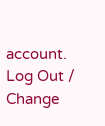account. Log Out / Change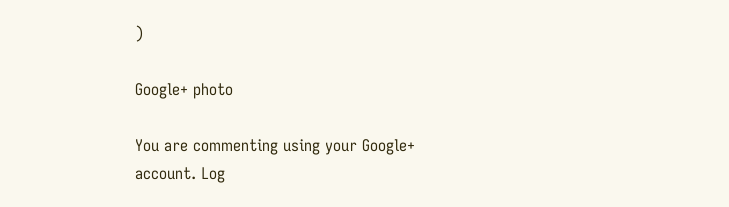)

Google+ photo

You are commenting using your Google+ account. Log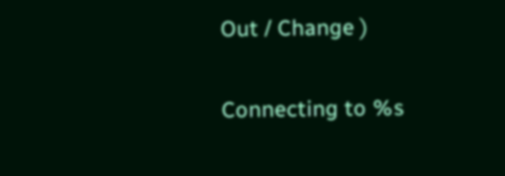Out / Change )

Connecting to %s